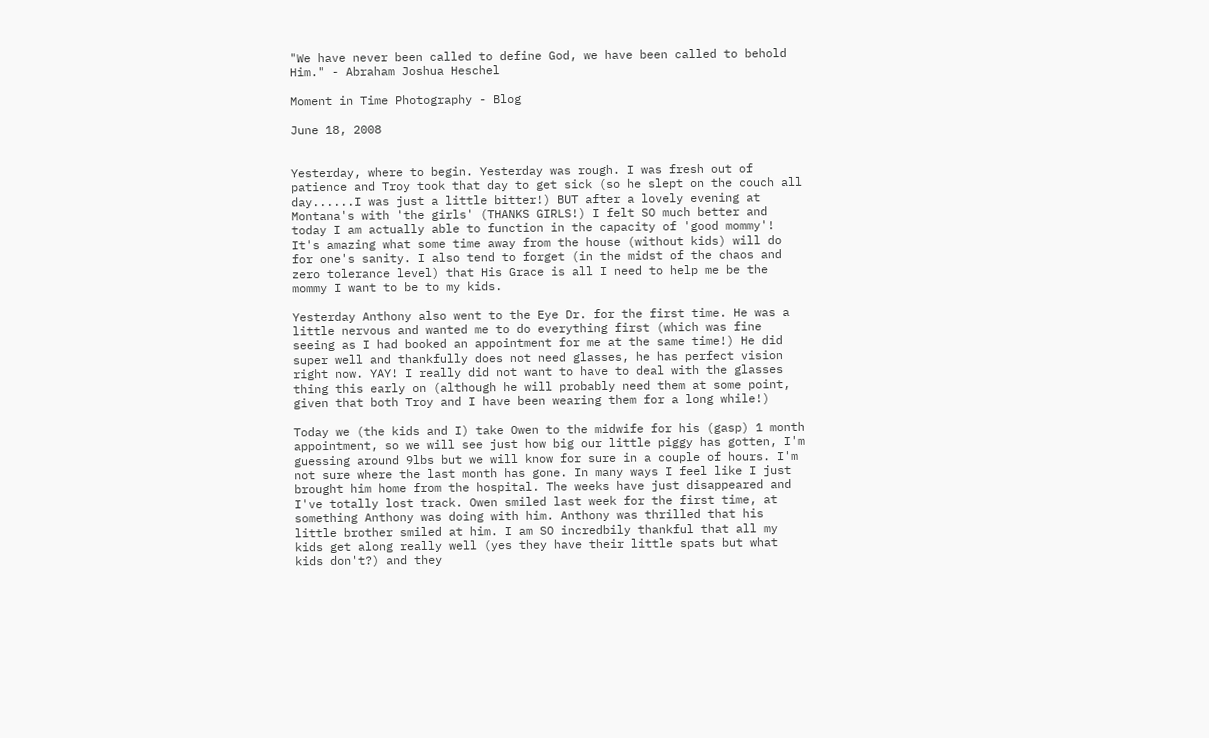"We have never been called to define God, we have been called to behold Him." - Abraham Joshua Heschel

Moment in Time Photography - Blog

June 18, 2008


Yesterday, where to begin. Yesterday was rough. I was fresh out of patience and Troy took that day to get sick (so he slept on the couch all day......I was just a little bitter!) BUT after a lovely evening at Montana's with 'the girls' (THANKS GIRLS!) I felt SO much better and today I am actually able to function in the capacity of 'good mommy'! It's amazing what some time away from the house (without kids) will do for one's sanity. I also tend to forget (in the midst of the chaos and zero tolerance level) that His Grace is all I need to help me be the mommy I want to be to my kids.

Yesterday Anthony also went to the Eye Dr. for the first time. He was a little nervous and wanted me to do everything first (which was fine seeing as I had booked an appointment for me at the same time!) He did super well and thankfully does not need glasses, he has perfect vision right now. YAY! I really did not want to have to deal with the glasses thing this early on (although he will probably need them at some point, given that both Troy and I have been wearing them for a long while!)

Today we (the kids and I) take Owen to the midwife for his (gasp) 1 month appointment, so we will see just how big our little piggy has gotten, I'm guessing around 9lbs but we will know for sure in a couple of hours. I'm not sure where the last month has gone. In many ways I feel like I just brought him home from the hospital. The weeks have just disappeared and I've totally lost track. Owen smiled last week for the first time, at something Anthony was doing with him. Anthony was thrilled that his little brother smiled at him. I am SO incredbily thankful that all my kids get along really well (yes they have their little spats but what kids don't?) and they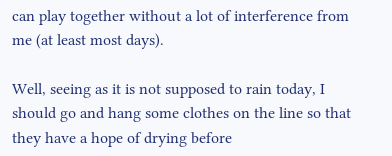can play together without a lot of interference from me (at least most days).

Well, seeing as it is not supposed to rain today, I should go and hang some clothes on the line so that they have a hope of drying before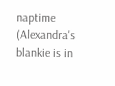naptime (Alexandra's blankie is in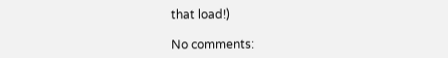that load!)

No comments: